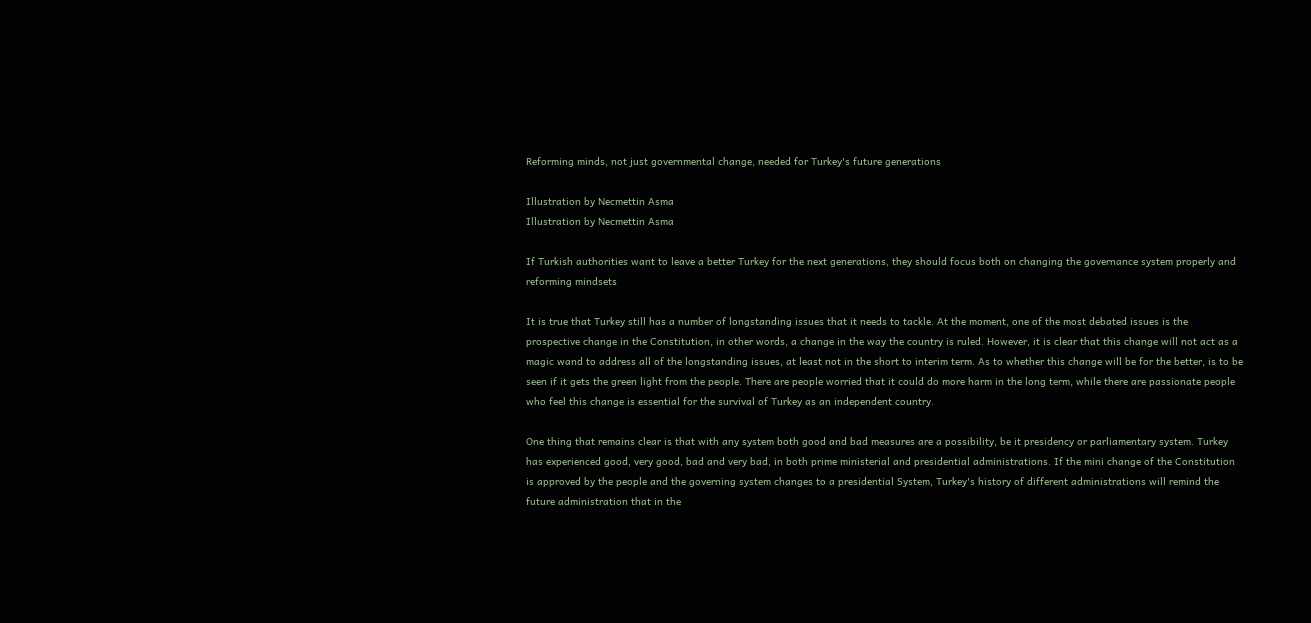Reforming minds, not just governmental change, needed for Turkey's future generations

Illustration by Necmettin Asma
Illustration by Necmettin Asma

If Turkish authorities want to leave a better Turkey for the next generations, they should focus both on changing the governance system properly and reforming mindsets

It is true that Turkey still has a number of longstanding issues that it needs to tackle. At the moment, one of the most debated issues is the prospective change in the Constitution, in other words, a change in the way the country is ruled. However, it is clear that this change will not act as a magic wand to address all of the longstanding issues, at least not in the short to interim term. As to whether this change will be for the better, is to be seen if it gets the green light from the people. There are people worried that it could do more harm in the long term, while there are passionate people who feel this change is essential for the survival of Turkey as an independent country.

One thing that remains clear is that with any system both good and bad measures are a possibility, be it presidency or parliamentary system. Turkey has experienced good, very good, bad and very bad, in both prime ministerial and presidential administrations. If the mini change of the Constitution is approved by the people and the governing system changes to a presidential System, Turkey's history of different administrations will remind the future administration that in the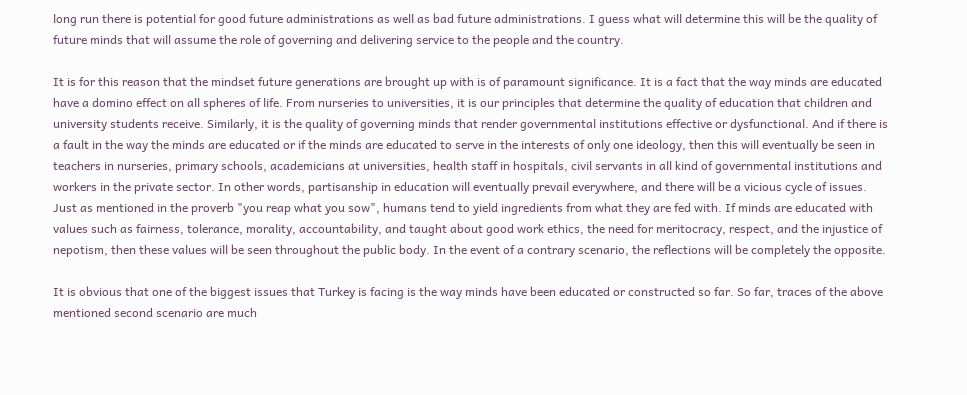long run there is potential for good future administrations as well as bad future administrations. I guess what will determine this will be the quality of future minds that will assume the role of governing and delivering service to the people and the country.

It is for this reason that the mindset future generations are brought up with is of paramount significance. It is a fact that the way minds are educated have a domino effect on all spheres of life. From nurseries to universities, it is our principles that determine the quality of education that children and university students receive. Similarly, it is the quality of governing minds that render governmental institutions effective or dysfunctional. And if there is a fault in the way the minds are educated or if the minds are educated to serve in the interests of only one ideology, then this will eventually be seen in teachers in nurseries, primary schools, academicians at universities, health staff in hospitals, civil servants in all kind of governmental institutions and workers in the private sector. In other words, partisanship in education will eventually prevail everywhere, and there will be a vicious cycle of issues. Just as mentioned in the proverb "you reap what you sow", humans tend to yield ingredients from what they are fed with. If minds are educated with values such as fairness, tolerance, morality, accountability, and taught about good work ethics, the need for meritocracy, respect, and the injustice of nepotism, then these values will be seen throughout the public body. In the event of a contrary scenario, the reflections will be completely the opposite.

It is obvious that one of the biggest issues that Turkey is facing is the way minds have been educated or constructed so far. So far, traces of the above mentioned second scenario are much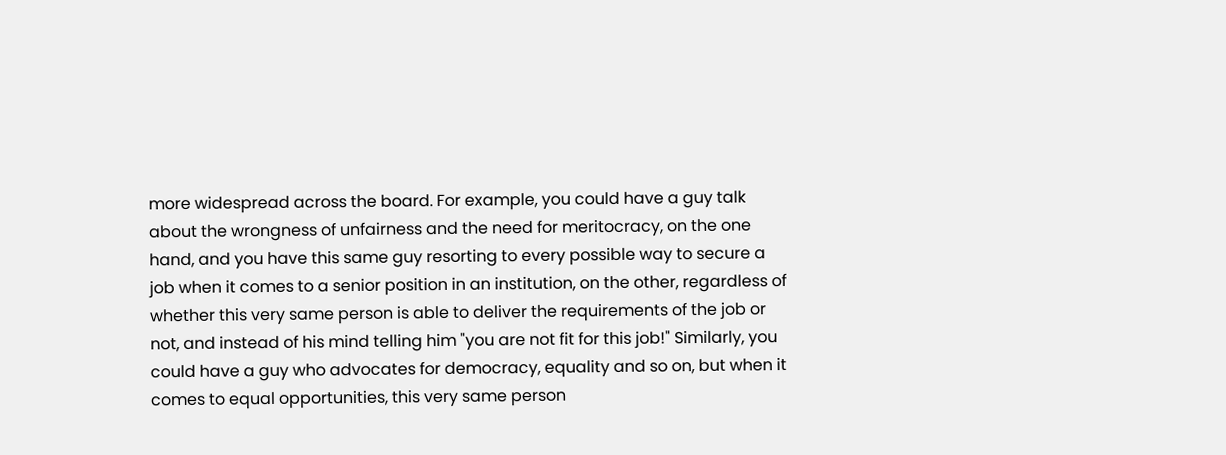more widespread across the board. For example, you could have a guy talk about the wrongness of unfairness and the need for meritocracy, on the one hand, and you have this same guy resorting to every possible way to secure a job when it comes to a senior position in an institution, on the other, regardless of whether this very same person is able to deliver the requirements of the job or not, and instead of his mind telling him "you are not fit for this job!" Similarly, you could have a guy who advocates for democracy, equality and so on, but when it comes to equal opportunities, this very same person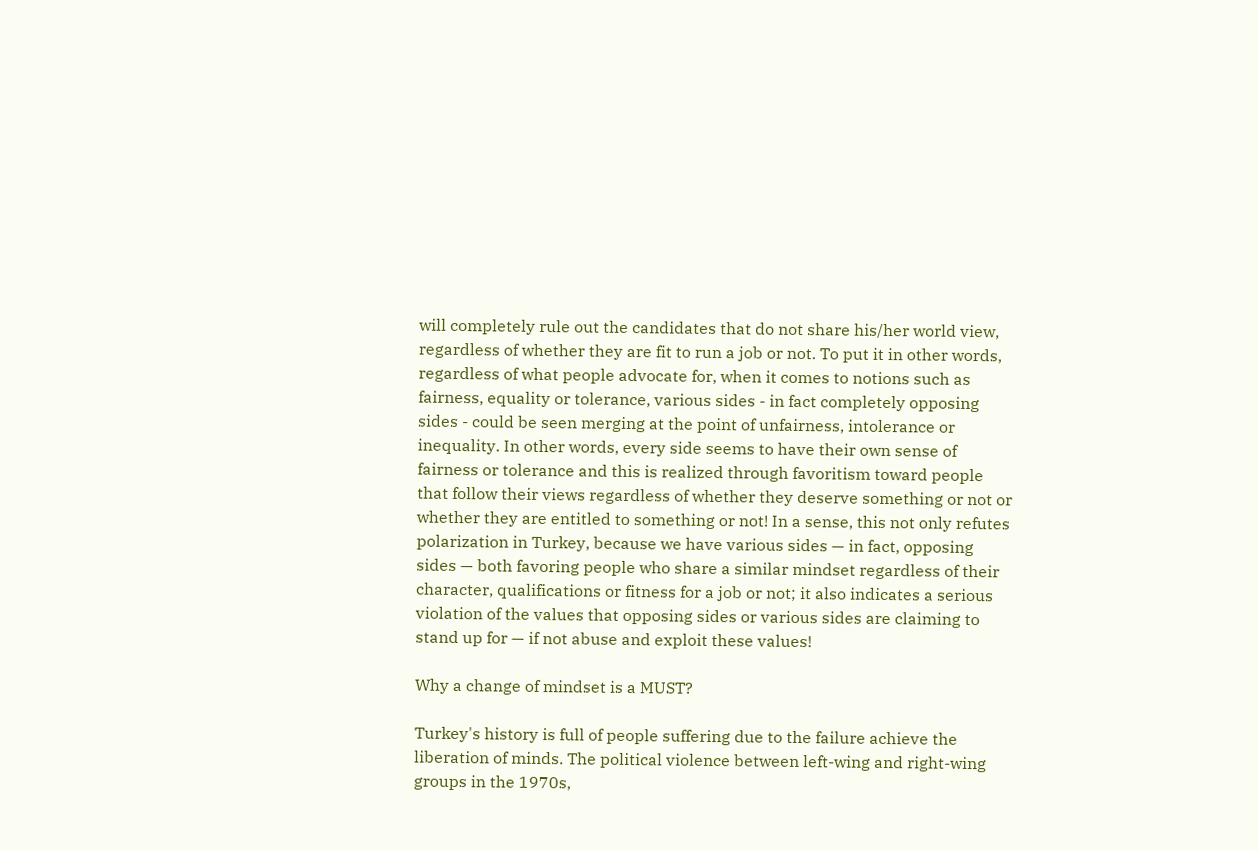will completely rule out the candidates that do not share his/her world view, regardless of whether they are fit to run a job or not. To put it in other words, regardless of what people advocate for, when it comes to notions such as fairness, equality or tolerance, various sides - in fact completely opposing sides - could be seen merging at the point of unfairness, intolerance or inequality. In other words, every side seems to have their own sense of fairness or tolerance and this is realized through favoritism toward people that follow their views regardless of whether they deserve something or not or whether they are entitled to something or not! In a sense, this not only refutes polarization in Turkey, because we have various sides — in fact, opposing sides — both favoring people who share a similar mindset regardless of their character, qualifications or fitness for a job or not; it also indicates a serious violation of the values that opposing sides or various sides are claiming to stand up for — if not abuse and exploit these values!

Why a change of mindset is a MUST?

Turkey's history is full of people suffering due to the failure achieve the liberation of minds. The political violence between left-wing and right-wing groups in the 1970s,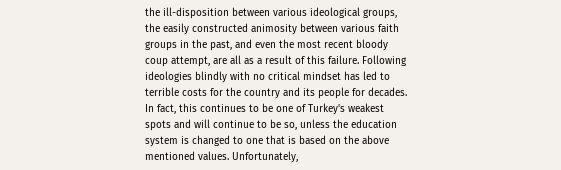the ill-disposition between various ideological groups, the easily constructed animosity between various faith groups in the past, and even the most recent bloody coup attempt, are all as a result of this failure. Following ideologies blindly with no critical mindset has led to terrible costs for the country and its people for decades. In fact, this continues to be one of Turkey's weakest spots and will continue to be so, unless the education system is changed to one that is based on the above mentioned values. Unfortunately,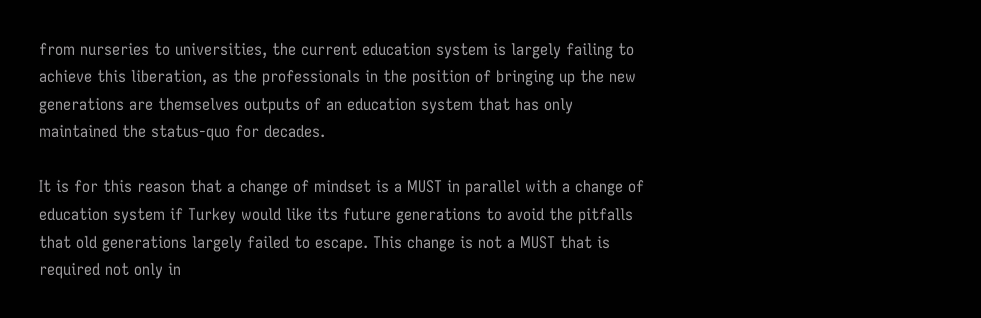from nurseries to universities, the current education system is largely failing to achieve this liberation, as the professionals in the position of bringing up the new generations are themselves outputs of an education system that has only maintained the status-quo for decades.

It is for this reason that a change of mindset is a MUST in parallel with a change of education system if Turkey would like its future generations to avoid the pitfalls that old generations largely failed to escape. This change is not a MUST that is required not only in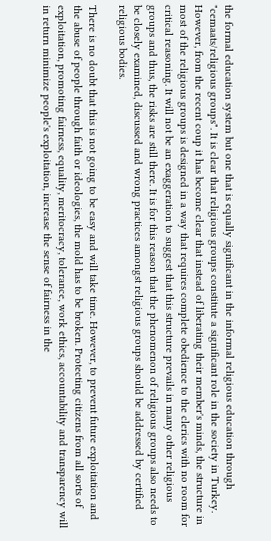the formal education system but one that is equally significant in the informal religious education through "cemaats/religious groups". It is clear that religious groups constitute a significant role in the society in Turkey. However, from the recent coup it has become clear that instead of liberating their member's minds, the structure in most of the religious groups is designed in a way that requires complete obedience to the clerics with no room for critical reasoning. It will not be an exaggeration to suggest that this structure prevails in many other religious groups and thus, the risks are still there. It is for this reason that the phenomenon of religious groups also needs to be closely examined, discussed and wrong practices amongst religious groups should be addressed by certified religious bodies.

There is no doubt that this is not going to be easy and will take time. However, to prevent future exploitation and the abuse of people through faith or ideologies, the mold has to be broken. Protecting citizens from all sorts of exploitation, promoting fairness, equality, meritocracy, tolerance, work ethics, accountability and transparency will in return minimize people's exploitation, increase the sense of fairness in the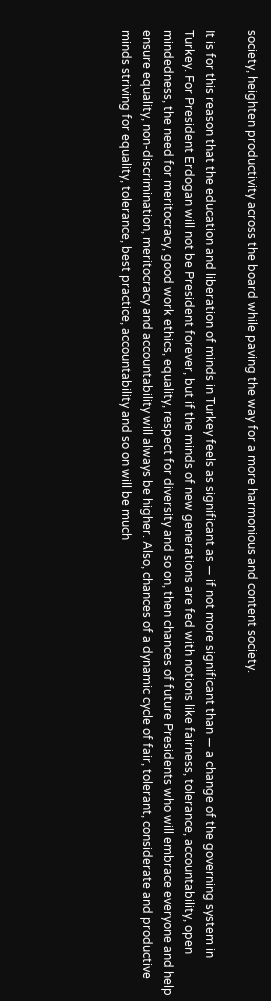society, heighten productivity across the board while paving the way for a more harmonious and content society.

It is for this reason that the education and liberation of minds in Turkey feels as significant as — if not more significant than — a change of the governing system in Turkey. For President Erdogan will not be President forever, but if the minds of new generations are fed with notions like fairness, tolerance, accountability, open mindedness, the need for meritocracy, good work ethics, equality, respect for diversity and so on, then chances of future Presidents who will embrace everyone and help ensure equality, non-discrimination, meritocracy and accountability will always be higher. Also, chances of a dynamic cycle of fair, tolerant, considerate and productive minds striving for equality, tolerance, best practice, accountability and so on will be much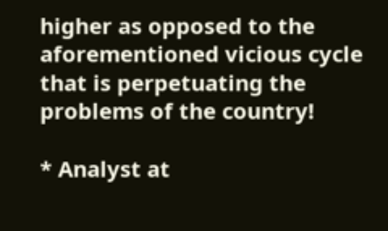higher as opposed to the aforementioned vicious cycle that is perpetuating the problems of the country!

* Analyst at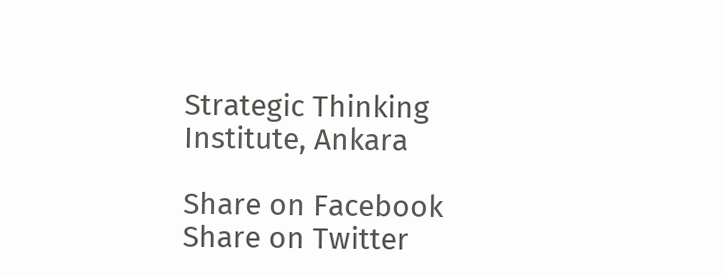Strategic Thinking Institute, Ankara

Share on Facebook Share on Twitter